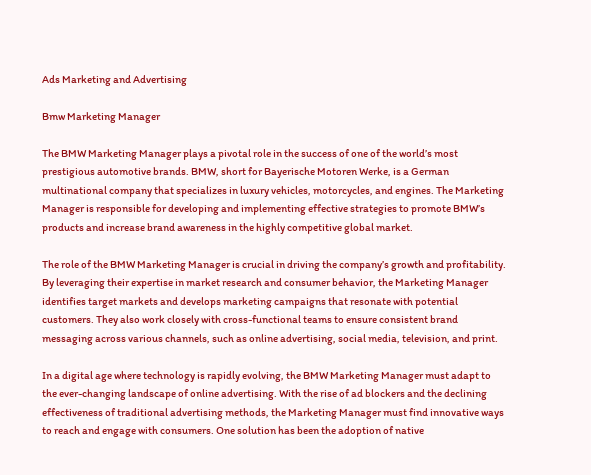Ads Marketing and Advertising

Bmw Marketing Manager

The BMW Marketing Manager plays a pivotal role in the success of one of the world’s most prestigious automotive brands. BMW, short for Bayerische Motoren Werke, is a German multinational company that specializes in luxury vehicles, motorcycles, and engines. The Marketing Manager is responsible for developing and implementing effective strategies to promote BMW’s products and increase brand awareness in the highly competitive global market.

The role of the BMW Marketing Manager is crucial in driving the company’s growth and profitability. By leveraging their expertise in market research and consumer behavior, the Marketing Manager identifies target markets and develops marketing campaigns that resonate with potential customers. They also work closely with cross-functional teams to ensure consistent brand messaging across various channels, such as online advertising, social media, television, and print.

In a digital age where technology is rapidly evolving, the BMW Marketing Manager must adapt to the ever-changing landscape of online advertising. With the rise of ad blockers and the declining effectiveness of traditional advertising methods, the Marketing Manager must find innovative ways to reach and engage with consumers. One solution has been the adoption of native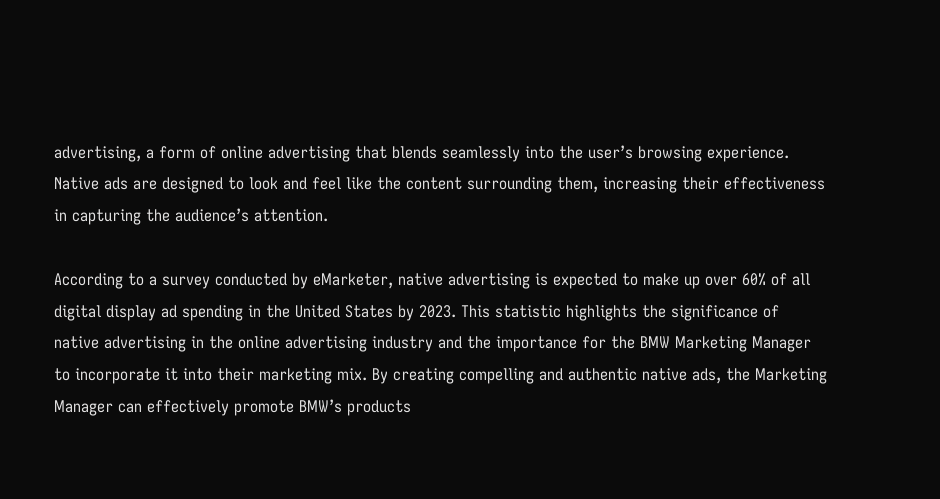advertising, a form of online advertising that blends seamlessly into the user’s browsing experience. Native ads are designed to look and feel like the content surrounding them, increasing their effectiveness in capturing the audience’s attention.

According to a survey conducted by eMarketer, native advertising is expected to make up over 60% of all digital display ad spending in the United States by 2023. This statistic highlights the significance of native advertising in the online advertising industry and the importance for the BMW Marketing Manager to incorporate it into their marketing mix. By creating compelling and authentic native ads, the Marketing Manager can effectively promote BMW’s products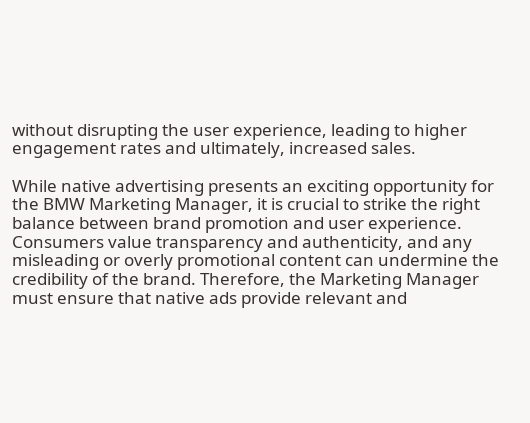without disrupting the user experience, leading to higher engagement rates and ultimately, increased sales.

While native advertising presents an exciting opportunity for the BMW Marketing Manager, it is crucial to strike the right balance between brand promotion and user experience. Consumers value transparency and authenticity, and any misleading or overly promotional content can undermine the credibility of the brand. Therefore, the Marketing Manager must ensure that native ads provide relevant and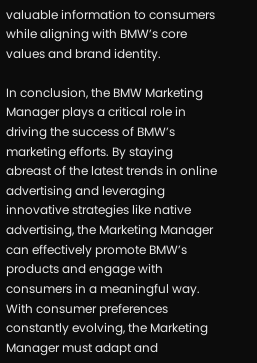valuable information to consumers while aligning with BMW’s core values and brand identity.

In conclusion, the BMW Marketing Manager plays a critical role in driving the success of BMW’s marketing efforts. By staying abreast of the latest trends in online advertising and leveraging innovative strategies like native advertising, the Marketing Manager can effectively promote BMW’s products and engage with consumers in a meaningful way. With consumer preferences constantly evolving, the Marketing Manager must adapt and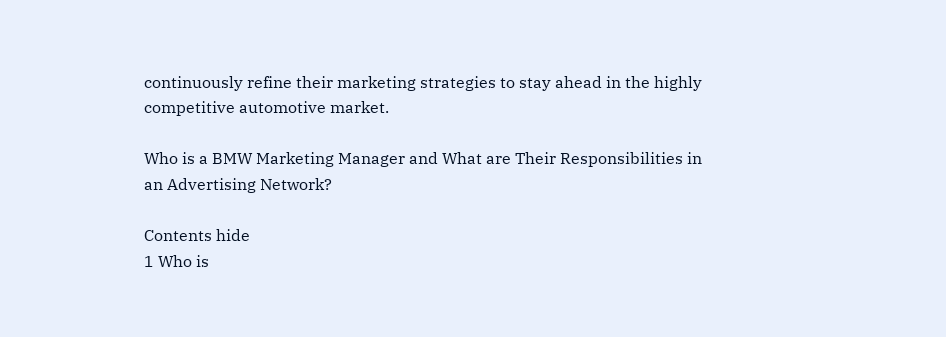continuously refine their marketing strategies to stay ahead in the highly competitive automotive market.

Who is a BMW Marketing Manager and What are Their Responsibilities in an Advertising Network?

Contents hide
1 Who is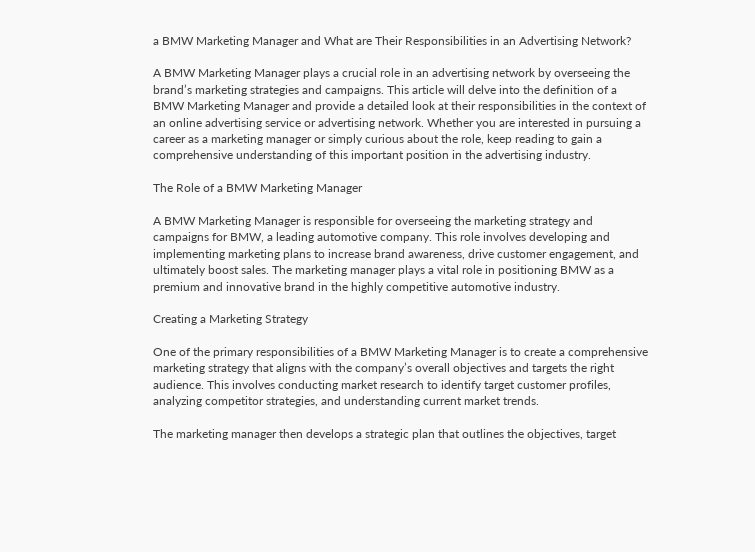a BMW Marketing Manager and What are Their Responsibilities in an Advertising Network?

A BMW Marketing Manager plays a crucial role in an advertising network by overseeing the brand’s marketing strategies and campaigns. This article will delve into the definition of a BMW Marketing Manager and provide a detailed look at their responsibilities in the context of an online advertising service or advertising network. Whether you are interested in pursuing a career as a marketing manager or simply curious about the role, keep reading to gain a comprehensive understanding of this important position in the advertising industry.

The Role of a BMW Marketing Manager

A BMW Marketing Manager is responsible for overseeing the marketing strategy and campaigns for BMW, a leading automotive company. This role involves developing and implementing marketing plans to increase brand awareness, drive customer engagement, and ultimately boost sales. The marketing manager plays a vital role in positioning BMW as a premium and innovative brand in the highly competitive automotive industry.

Creating a Marketing Strategy

One of the primary responsibilities of a BMW Marketing Manager is to create a comprehensive marketing strategy that aligns with the company’s overall objectives and targets the right audience. This involves conducting market research to identify target customer profiles, analyzing competitor strategies, and understanding current market trends.

The marketing manager then develops a strategic plan that outlines the objectives, target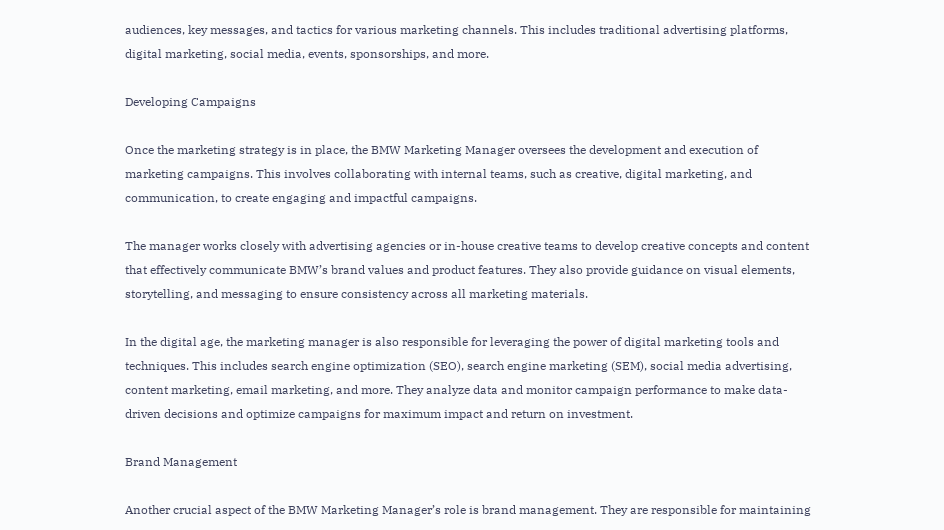audiences, key messages, and tactics for various marketing channels. This includes traditional advertising platforms, digital marketing, social media, events, sponsorships, and more.

Developing Campaigns

Once the marketing strategy is in place, the BMW Marketing Manager oversees the development and execution of marketing campaigns. This involves collaborating with internal teams, such as creative, digital marketing, and communication, to create engaging and impactful campaigns.

The manager works closely with advertising agencies or in-house creative teams to develop creative concepts and content that effectively communicate BMW’s brand values and product features. They also provide guidance on visual elements, storytelling, and messaging to ensure consistency across all marketing materials.

In the digital age, the marketing manager is also responsible for leveraging the power of digital marketing tools and techniques. This includes search engine optimization (SEO), search engine marketing (SEM), social media advertising, content marketing, email marketing, and more. They analyze data and monitor campaign performance to make data-driven decisions and optimize campaigns for maximum impact and return on investment.

Brand Management

Another crucial aspect of the BMW Marketing Manager’s role is brand management. They are responsible for maintaining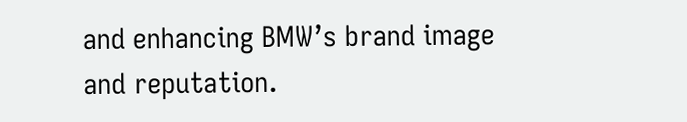and enhancing BMW’s brand image and reputation.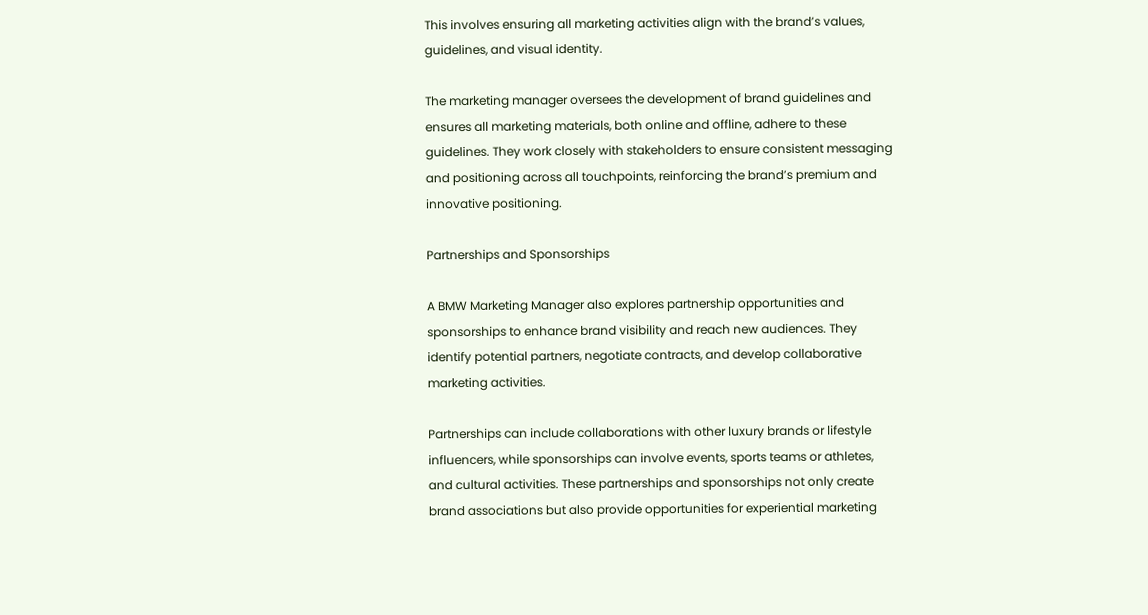This involves ensuring all marketing activities align with the brand’s values, guidelines, and visual identity.

The marketing manager oversees the development of brand guidelines and ensures all marketing materials, both online and offline, adhere to these guidelines. They work closely with stakeholders to ensure consistent messaging and positioning across all touchpoints, reinforcing the brand’s premium and innovative positioning.

Partnerships and Sponsorships

A BMW Marketing Manager also explores partnership opportunities and sponsorships to enhance brand visibility and reach new audiences. They identify potential partners, negotiate contracts, and develop collaborative marketing activities.

Partnerships can include collaborations with other luxury brands or lifestyle influencers, while sponsorships can involve events, sports teams or athletes, and cultural activities. These partnerships and sponsorships not only create brand associations but also provide opportunities for experiential marketing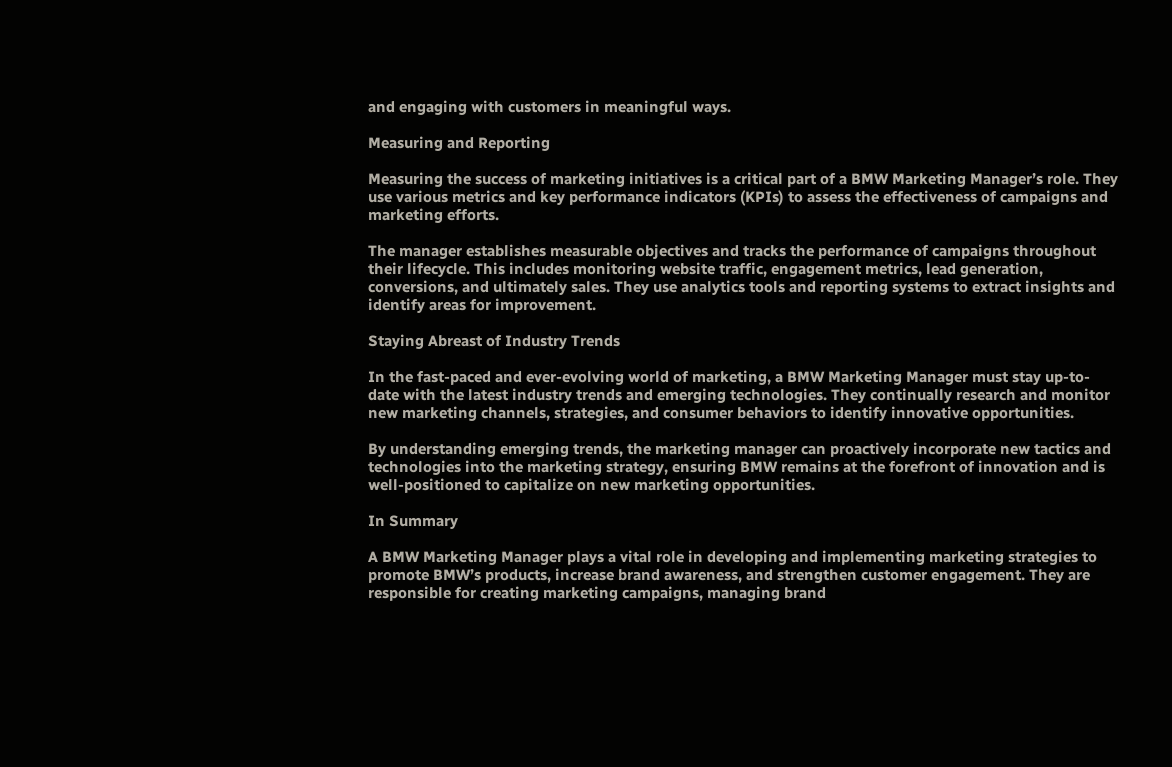and engaging with customers in meaningful ways.

Measuring and Reporting

Measuring the success of marketing initiatives is a critical part of a BMW Marketing Manager’s role. They use various metrics and key performance indicators (KPIs) to assess the effectiveness of campaigns and marketing efforts.

The manager establishes measurable objectives and tracks the performance of campaigns throughout their lifecycle. This includes monitoring website traffic, engagement metrics, lead generation, conversions, and ultimately sales. They use analytics tools and reporting systems to extract insights and identify areas for improvement.

Staying Abreast of Industry Trends

In the fast-paced and ever-evolving world of marketing, a BMW Marketing Manager must stay up-to-date with the latest industry trends and emerging technologies. They continually research and monitor new marketing channels, strategies, and consumer behaviors to identify innovative opportunities.

By understanding emerging trends, the marketing manager can proactively incorporate new tactics and technologies into the marketing strategy, ensuring BMW remains at the forefront of innovation and is well-positioned to capitalize on new marketing opportunities.

In Summary

A BMW Marketing Manager plays a vital role in developing and implementing marketing strategies to promote BMW’s products, increase brand awareness, and strengthen customer engagement. They are responsible for creating marketing campaigns, managing brand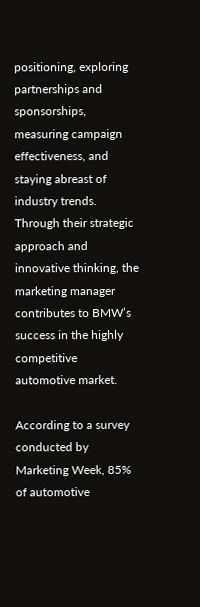positioning, exploring partnerships and sponsorships, measuring campaign effectiveness, and staying abreast of industry trends. Through their strategic approach and innovative thinking, the marketing manager contributes to BMW’s success in the highly competitive automotive market.

According to a survey conducted by Marketing Week, 85% of automotive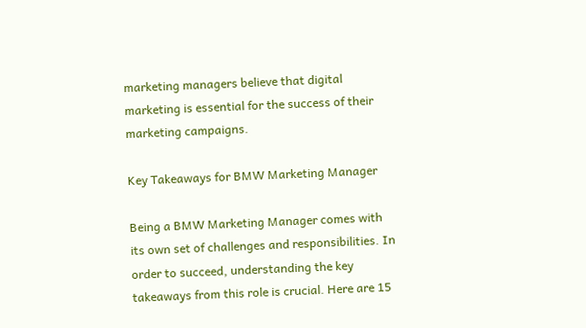marketing managers believe that digital marketing is essential for the success of their marketing campaigns.

Key Takeaways for BMW Marketing Manager

Being a BMW Marketing Manager comes with its own set of challenges and responsibilities. In order to succeed, understanding the key takeaways from this role is crucial. Here are 15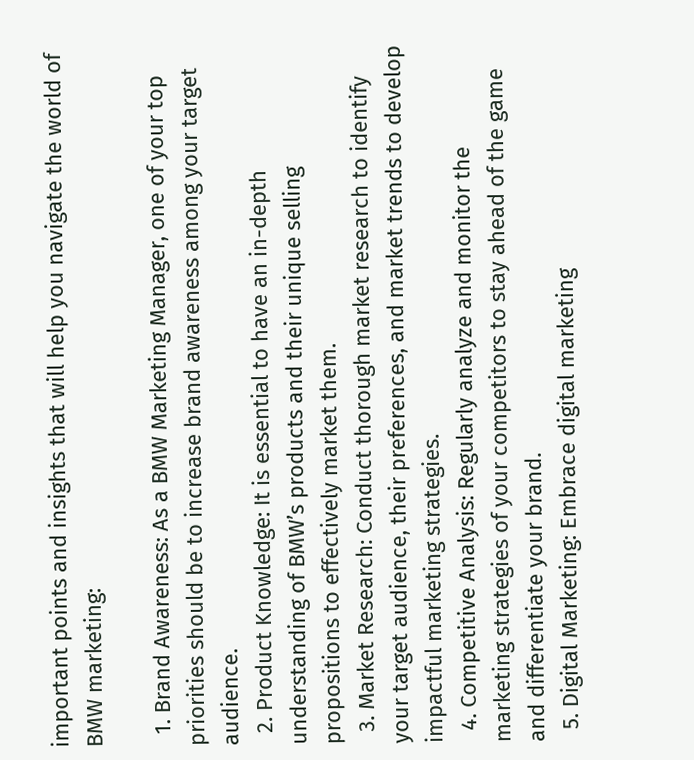important points and insights that will help you navigate the world of BMW marketing:

  1. Brand Awareness: As a BMW Marketing Manager, one of your top priorities should be to increase brand awareness among your target audience.
  2. Product Knowledge: It is essential to have an in-depth understanding of BMW’s products and their unique selling propositions to effectively market them.
  3. Market Research: Conduct thorough market research to identify your target audience, their preferences, and market trends to develop impactful marketing strategies.
  4. Competitive Analysis: Regularly analyze and monitor the marketing strategies of your competitors to stay ahead of the game and differentiate your brand.
  5. Digital Marketing: Embrace digital marketing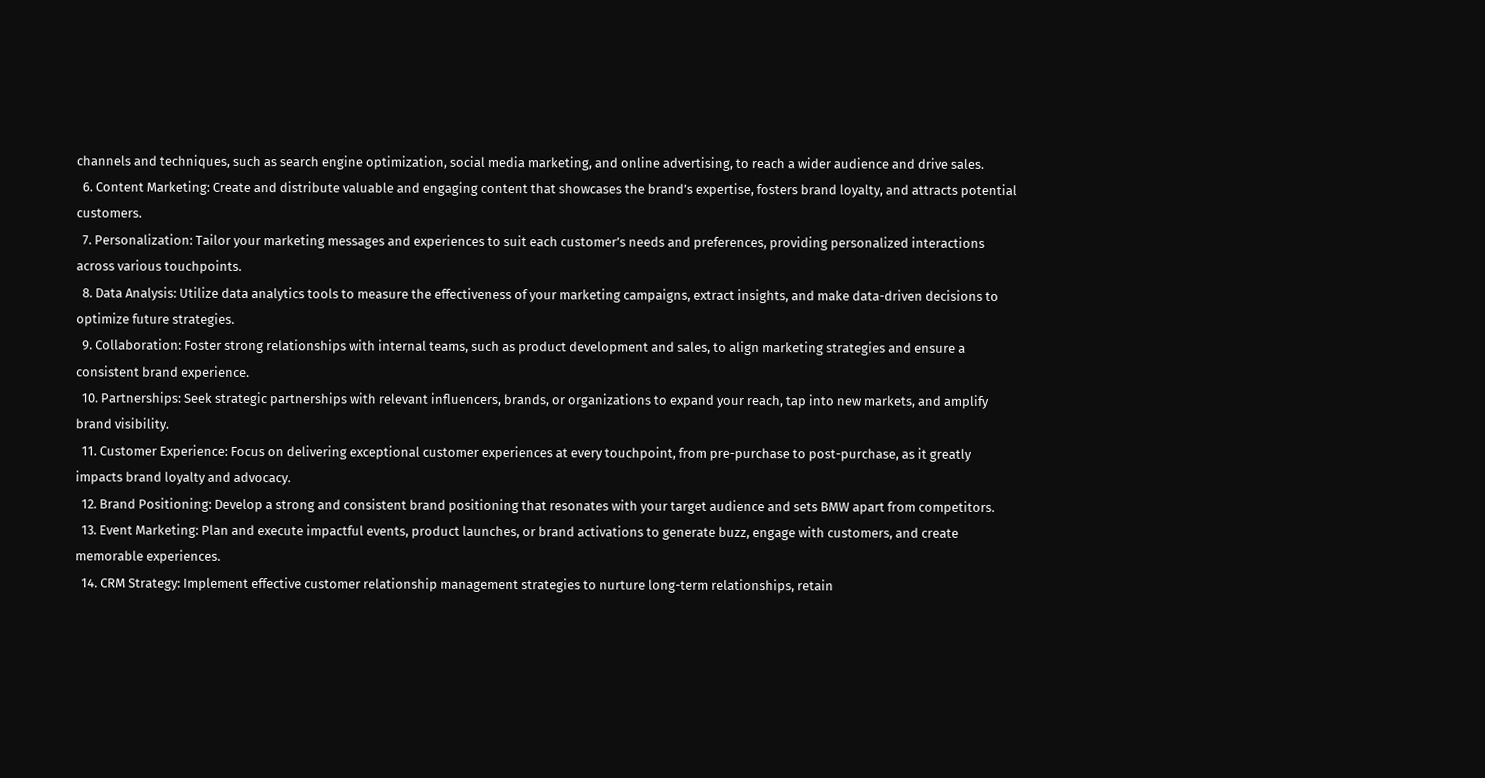channels and techniques, such as search engine optimization, social media marketing, and online advertising, to reach a wider audience and drive sales.
  6. Content Marketing: Create and distribute valuable and engaging content that showcases the brand’s expertise, fosters brand loyalty, and attracts potential customers.
  7. Personalization: Tailor your marketing messages and experiences to suit each customer’s needs and preferences, providing personalized interactions across various touchpoints.
  8. Data Analysis: Utilize data analytics tools to measure the effectiveness of your marketing campaigns, extract insights, and make data-driven decisions to optimize future strategies.
  9. Collaboration: Foster strong relationships with internal teams, such as product development and sales, to align marketing strategies and ensure a consistent brand experience.
  10. Partnerships: Seek strategic partnerships with relevant influencers, brands, or organizations to expand your reach, tap into new markets, and amplify brand visibility.
  11. Customer Experience: Focus on delivering exceptional customer experiences at every touchpoint, from pre-purchase to post-purchase, as it greatly impacts brand loyalty and advocacy.
  12. Brand Positioning: Develop a strong and consistent brand positioning that resonates with your target audience and sets BMW apart from competitors.
  13. Event Marketing: Plan and execute impactful events, product launches, or brand activations to generate buzz, engage with customers, and create memorable experiences.
  14. CRM Strategy: Implement effective customer relationship management strategies to nurture long-term relationships, retain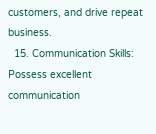customers, and drive repeat business.
  15. Communication Skills: Possess excellent communication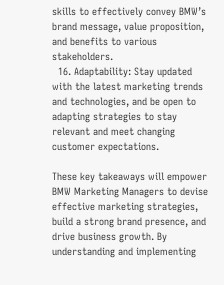skills to effectively convey BMW’s brand message, value proposition, and benefits to various stakeholders.
  16. Adaptability: Stay updated with the latest marketing trends and technologies, and be open to adapting strategies to stay relevant and meet changing customer expectations.

These key takeaways will empower BMW Marketing Managers to devise effective marketing strategies, build a strong brand presence, and drive business growth. By understanding and implementing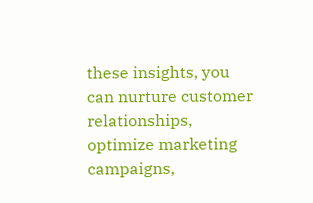these insights, you can nurture customer relationships, optimize marketing campaigns,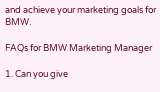and achieve your marketing goals for BMW.

FAQs for BMW Marketing Manager

1. Can you give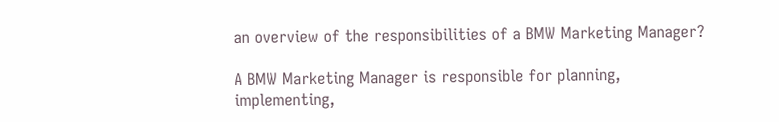an overview of the responsibilities of a BMW Marketing Manager?

A BMW Marketing Manager is responsible for planning, implementing,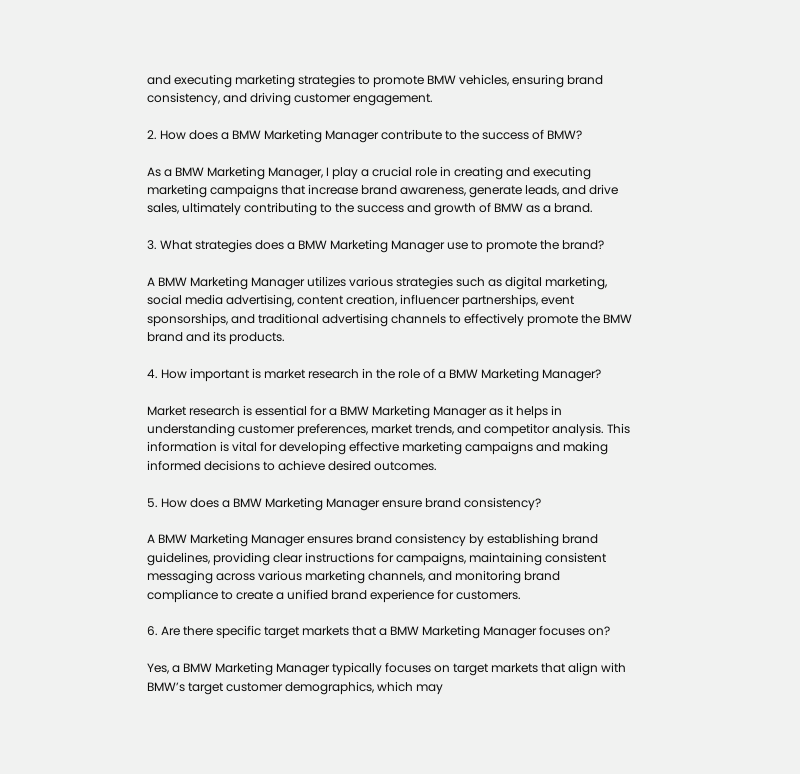and executing marketing strategies to promote BMW vehicles, ensuring brand consistency, and driving customer engagement.

2. How does a BMW Marketing Manager contribute to the success of BMW?

As a BMW Marketing Manager, I play a crucial role in creating and executing marketing campaigns that increase brand awareness, generate leads, and drive sales, ultimately contributing to the success and growth of BMW as a brand.

3. What strategies does a BMW Marketing Manager use to promote the brand?

A BMW Marketing Manager utilizes various strategies such as digital marketing, social media advertising, content creation, influencer partnerships, event sponsorships, and traditional advertising channels to effectively promote the BMW brand and its products.

4. How important is market research in the role of a BMW Marketing Manager?

Market research is essential for a BMW Marketing Manager as it helps in understanding customer preferences, market trends, and competitor analysis. This information is vital for developing effective marketing campaigns and making informed decisions to achieve desired outcomes.

5. How does a BMW Marketing Manager ensure brand consistency?

A BMW Marketing Manager ensures brand consistency by establishing brand guidelines, providing clear instructions for campaigns, maintaining consistent messaging across various marketing channels, and monitoring brand compliance to create a unified brand experience for customers.

6. Are there specific target markets that a BMW Marketing Manager focuses on?

Yes, a BMW Marketing Manager typically focuses on target markets that align with BMW’s target customer demographics, which may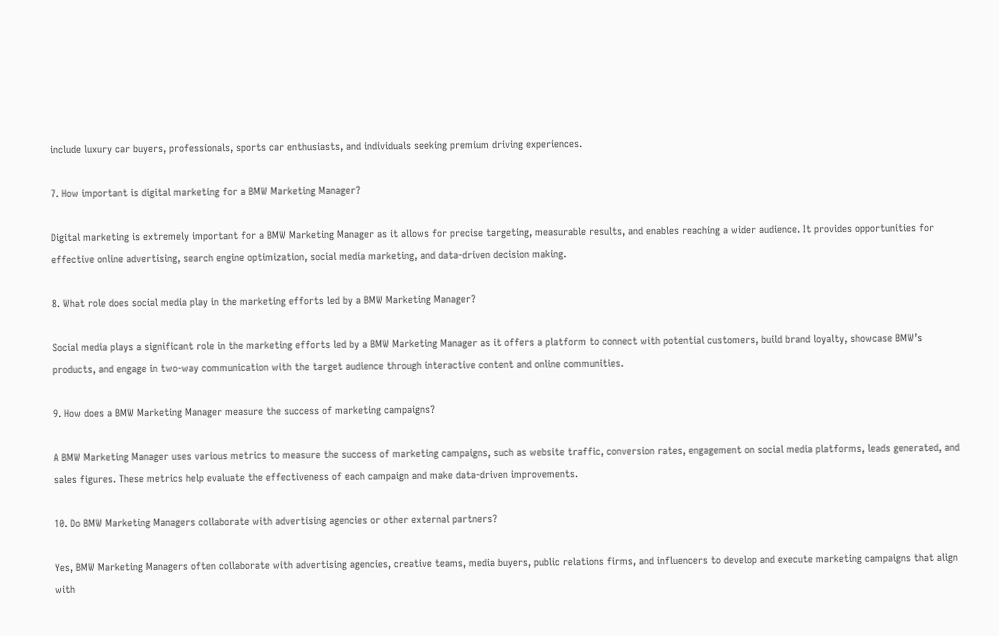include luxury car buyers, professionals, sports car enthusiasts, and individuals seeking premium driving experiences.

7. How important is digital marketing for a BMW Marketing Manager?

Digital marketing is extremely important for a BMW Marketing Manager as it allows for precise targeting, measurable results, and enables reaching a wider audience. It provides opportunities for effective online advertising, search engine optimization, social media marketing, and data-driven decision making.

8. What role does social media play in the marketing efforts led by a BMW Marketing Manager?

Social media plays a significant role in the marketing efforts led by a BMW Marketing Manager as it offers a platform to connect with potential customers, build brand loyalty, showcase BMW’s products, and engage in two-way communication with the target audience through interactive content and online communities.

9. How does a BMW Marketing Manager measure the success of marketing campaigns?

A BMW Marketing Manager uses various metrics to measure the success of marketing campaigns, such as website traffic, conversion rates, engagement on social media platforms, leads generated, and sales figures. These metrics help evaluate the effectiveness of each campaign and make data-driven improvements.

10. Do BMW Marketing Managers collaborate with advertising agencies or other external partners?

Yes, BMW Marketing Managers often collaborate with advertising agencies, creative teams, media buyers, public relations firms, and influencers to develop and execute marketing campaigns that align with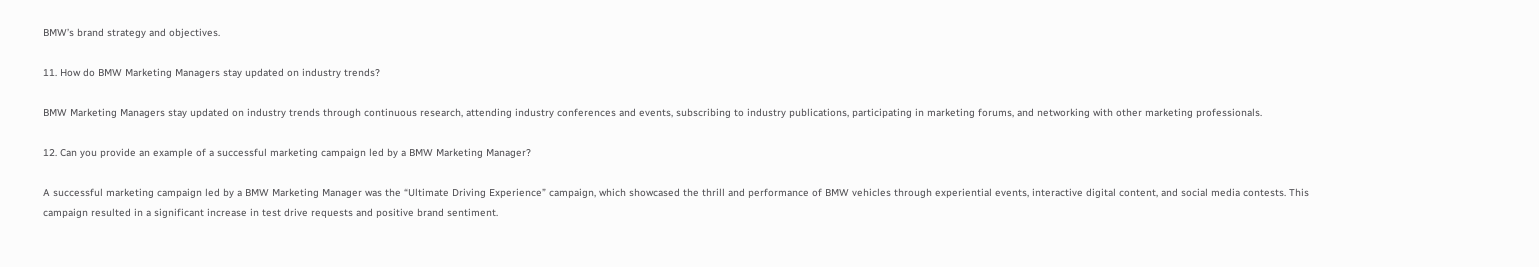BMW’s brand strategy and objectives.

11. How do BMW Marketing Managers stay updated on industry trends?

BMW Marketing Managers stay updated on industry trends through continuous research, attending industry conferences and events, subscribing to industry publications, participating in marketing forums, and networking with other marketing professionals.

12. Can you provide an example of a successful marketing campaign led by a BMW Marketing Manager?

A successful marketing campaign led by a BMW Marketing Manager was the “Ultimate Driving Experience” campaign, which showcased the thrill and performance of BMW vehicles through experiential events, interactive digital content, and social media contests. This campaign resulted in a significant increase in test drive requests and positive brand sentiment.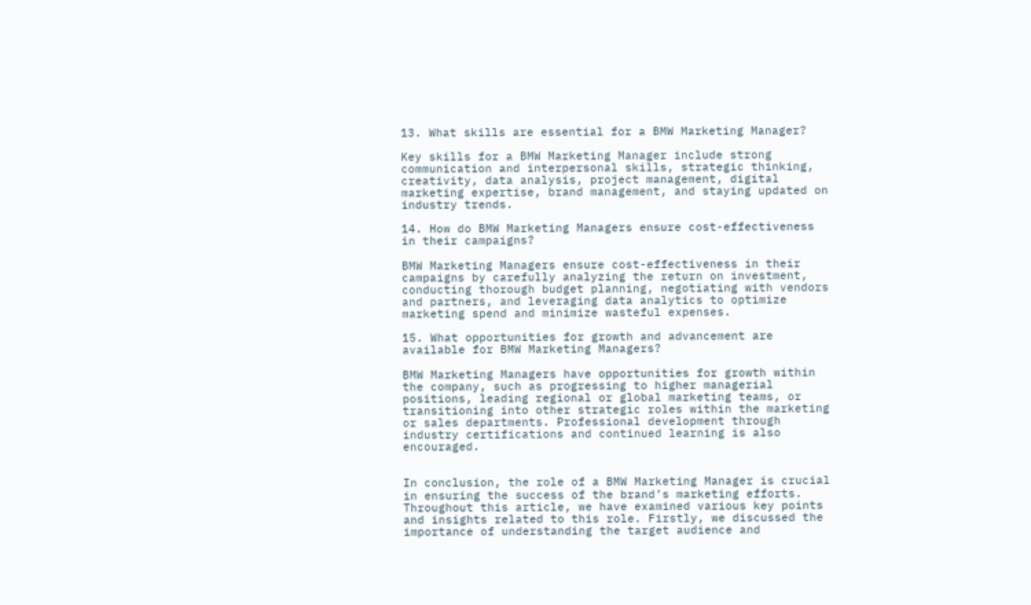13. What skills are essential for a BMW Marketing Manager?

Key skills for a BMW Marketing Manager include strong communication and interpersonal skills, strategic thinking, creativity, data analysis, project management, digital marketing expertise, brand management, and staying updated on industry trends.

14. How do BMW Marketing Managers ensure cost-effectiveness in their campaigns?

BMW Marketing Managers ensure cost-effectiveness in their campaigns by carefully analyzing the return on investment, conducting thorough budget planning, negotiating with vendors and partners, and leveraging data analytics to optimize marketing spend and minimize wasteful expenses.

15. What opportunities for growth and advancement are available for BMW Marketing Managers?

BMW Marketing Managers have opportunities for growth within the company, such as progressing to higher managerial positions, leading regional or global marketing teams, or transitioning into other strategic roles within the marketing or sales departments. Professional development through industry certifications and continued learning is also encouraged.


In conclusion, the role of a BMW Marketing Manager is crucial in ensuring the success of the brand’s marketing efforts. Throughout this article, we have examined various key points and insights related to this role. Firstly, we discussed the importance of understanding the target audience and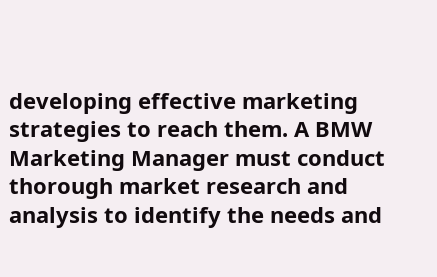developing effective marketing strategies to reach them. A BMW Marketing Manager must conduct thorough market research and analysis to identify the needs and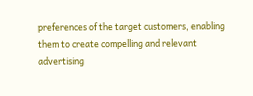preferences of the target customers, enabling them to create compelling and relevant advertising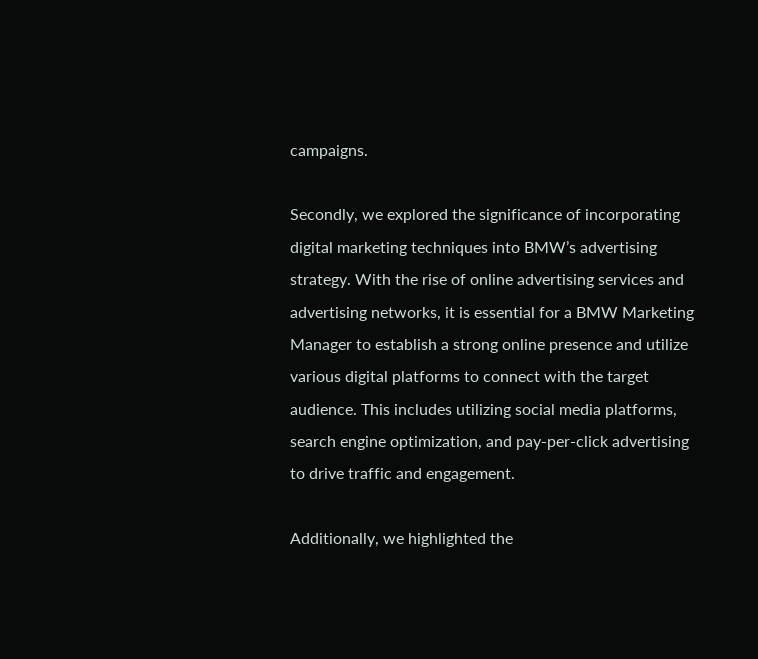campaigns.

Secondly, we explored the significance of incorporating digital marketing techniques into BMW’s advertising strategy. With the rise of online advertising services and advertising networks, it is essential for a BMW Marketing Manager to establish a strong online presence and utilize various digital platforms to connect with the target audience. This includes utilizing social media platforms, search engine optimization, and pay-per-click advertising to drive traffic and engagement.

Additionally, we highlighted the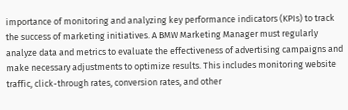importance of monitoring and analyzing key performance indicators (KPIs) to track the success of marketing initiatives. A BMW Marketing Manager must regularly analyze data and metrics to evaluate the effectiveness of advertising campaigns and make necessary adjustments to optimize results. This includes monitoring website traffic, click-through rates, conversion rates, and other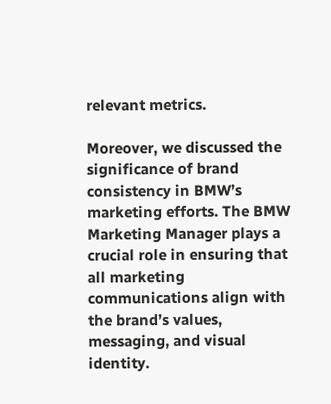relevant metrics.

Moreover, we discussed the significance of brand consistency in BMW’s marketing efforts. The BMW Marketing Manager plays a crucial role in ensuring that all marketing communications align with the brand’s values, messaging, and visual identity.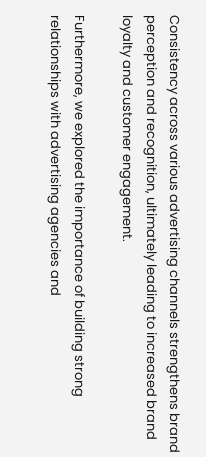Consistency across various advertising channels strengthens brand perception and recognition, ultimately leading to increased brand loyalty and customer engagement.

Furthermore, we explored the importance of building strong relationships with advertising agencies and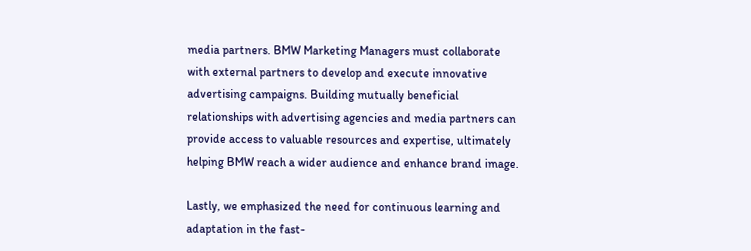media partners. BMW Marketing Managers must collaborate with external partners to develop and execute innovative advertising campaigns. Building mutually beneficial relationships with advertising agencies and media partners can provide access to valuable resources and expertise, ultimately helping BMW reach a wider audience and enhance brand image.

Lastly, we emphasized the need for continuous learning and adaptation in the fast-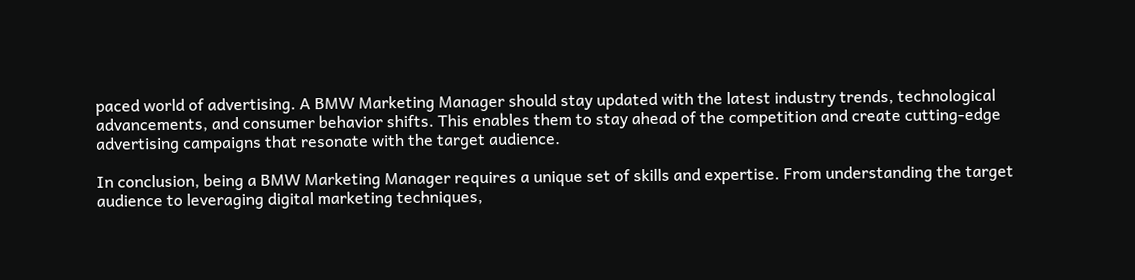paced world of advertising. A BMW Marketing Manager should stay updated with the latest industry trends, technological advancements, and consumer behavior shifts. This enables them to stay ahead of the competition and create cutting-edge advertising campaigns that resonate with the target audience.

In conclusion, being a BMW Marketing Manager requires a unique set of skills and expertise. From understanding the target audience to leveraging digital marketing techniques,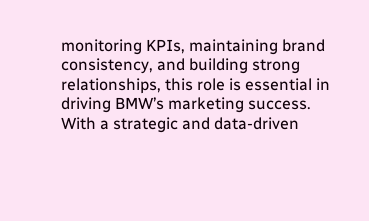monitoring KPIs, maintaining brand consistency, and building strong relationships, this role is essential in driving BMW’s marketing success. With a strategic and data-driven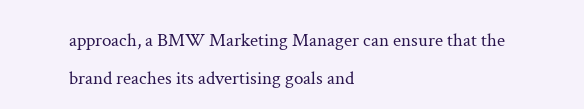approach, a BMW Marketing Manager can ensure that the brand reaches its advertising goals and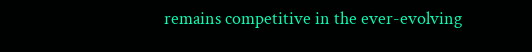remains competitive in the ever-evolving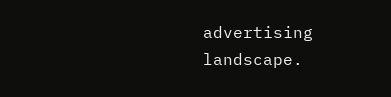advertising landscape.